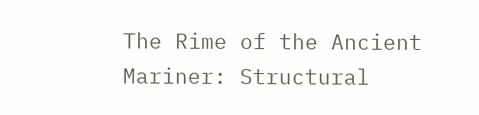The Rime of the Ancient Mariner: Structural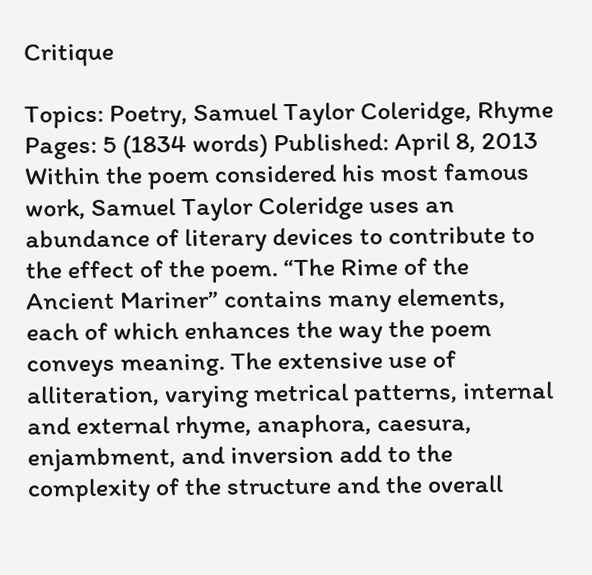Critique

Topics: Poetry, Samuel Taylor Coleridge, Rhyme Pages: 5 (1834 words) Published: April 8, 2013
Within the poem considered his most famous work, Samuel Taylor Coleridge uses an abundance of literary devices to contribute to the effect of the poem. “The Rime of the Ancient Mariner” contains many elements, each of which enhances the way the poem conveys meaning. The extensive use of alliteration, varying metrical patterns, internal and external rhyme, anaphora, caesura, enjambment, and inversion add to the complexity of the structure and the overall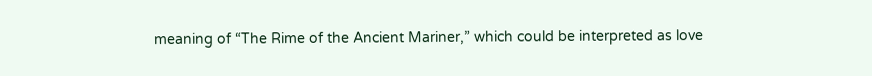meaning of “The Rime of the Ancient Mariner,” which could be interpreted as love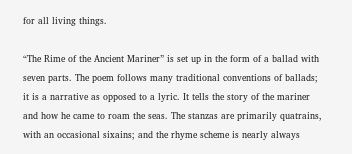for all living things.

“The Rime of the Ancient Mariner” is set up in the form of a ballad with seven parts. The poem follows many traditional conventions of ballads; it is a narrative as opposed to a lyric. It tells the story of the mariner and how he came to roam the seas. The stanzas are primarily quatrains, with an occasional sixains; and the rhyme scheme is nearly always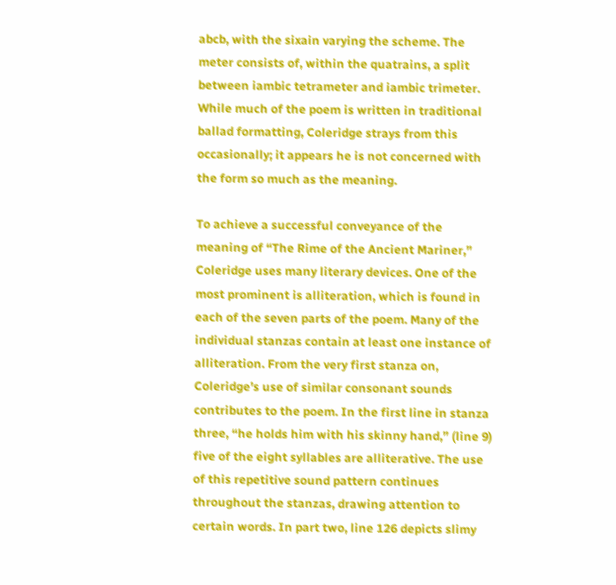abcb, with the sixain varying the scheme. The meter consists of, within the quatrains, a split between iambic tetrameter and iambic trimeter. While much of the poem is written in traditional ballad formatting, Coleridge strays from this occasionally; it appears he is not concerned with the form so much as the meaning.

To achieve a successful conveyance of the meaning of “The Rime of the Ancient Mariner,” Coleridge uses many literary devices. One of the most prominent is alliteration, which is found in each of the seven parts of the poem. Many of the individual stanzas contain at least one instance of alliteration. From the very first stanza on, Coleridge’s use of similar consonant sounds contributes to the poem. In the first line in stanza three, “he holds him with his skinny hand,” (line 9) five of the eight syllables are alliterative. The use of this repetitive sound pattern continues throughout the stanzas, drawing attention to certain words. In part two, line 126 depicts slimy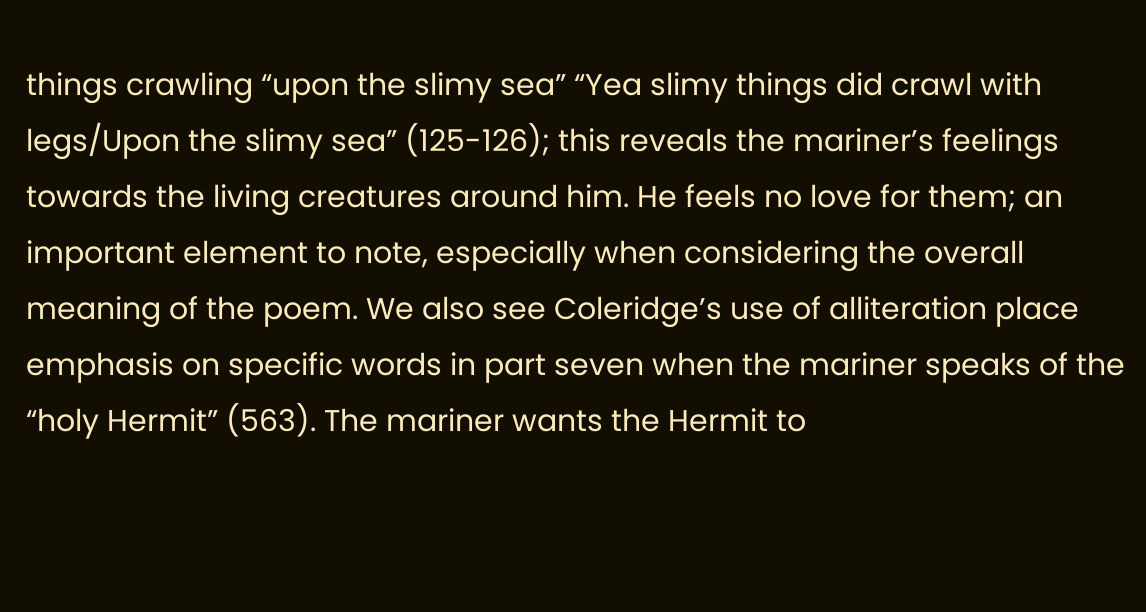things crawling “upon the slimy sea” “Yea slimy things did crawl with legs/Upon the slimy sea” (125-126); this reveals the mariner’s feelings towards the living creatures around him. He feels no love for them; an important element to note, especially when considering the overall meaning of the poem. We also see Coleridge’s use of alliteration place emphasis on specific words in part seven when the mariner speaks of the “holy Hermit” (563). The mariner wants the Hermit to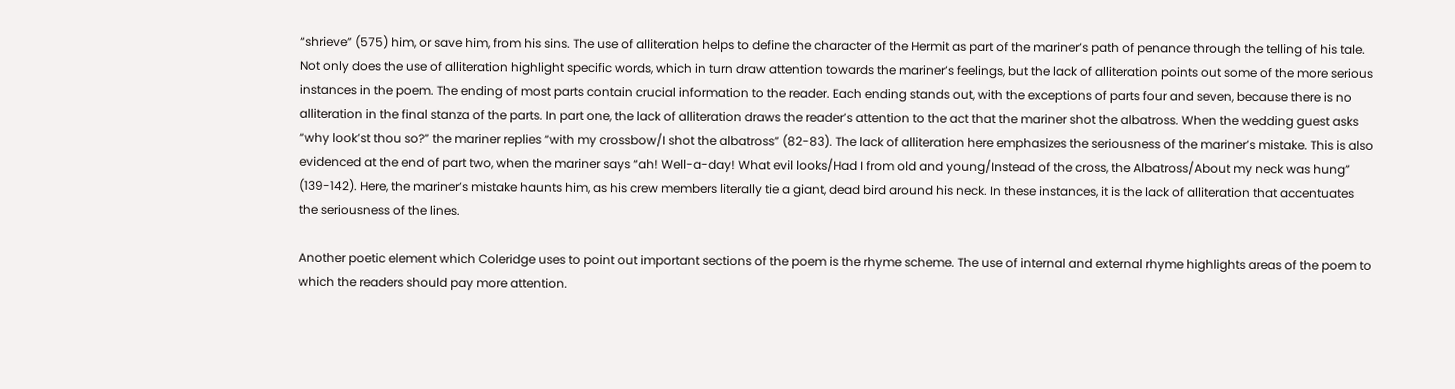“shrieve” (575) him, or save him, from his sins. The use of alliteration helps to define the character of the Hermit as part of the mariner’s path of penance through the telling of his tale. Not only does the use of alliteration highlight specific words, which in turn draw attention towards the mariner’s feelings, but the lack of alliteration points out some of the more serious instances in the poem. The ending of most parts contain crucial information to the reader. Each ending stands out, with the exceptions of parts four and seven, because there is no alliteration in the final stanza of the parts. In part one, the lack of alliteration draws the reader’s attention to the act that the mariner shot the albatross. When the wedding guest asks “why look’st thou so?” the mariner replies “with my crossbow/I shot the albatross” (82-83). The lack of alliteration here emphasizes the seriousness of the mariner’s mistake. This is also evidenced at the end of part two, when the mariner says “ah! Well-a-day! What evil looks/Had I from old and young/Instead of the cross, the Albatross/About my neck was hung” (139-142). Here, the mariner’s mistake haunts him, as his crew members literally tie a giant, dead bird around his neck. In these instances, it is the lack of alliteration that accentuates the seriousness of the lines.

Another poetic element which Coleridge uses to point out important sections of the poem is the rhyme scheme. The use of internal and external rhyme highlights areas of the poem to which the readers should pay more attention.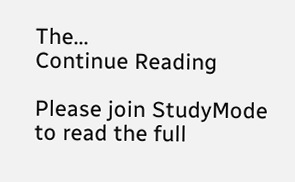The...
Continue Reading

Please join StudyMode to read the full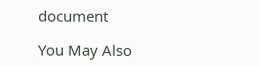document

You May Also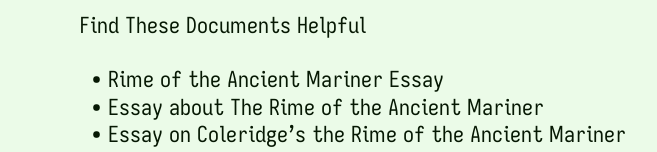Find These Documents Helpful

  • Rime of the Ancient Mariner Essay
  • Essay about The Rime of the Ancient Mariner
  • Essay on Coleridge’s the Rime of the Ancient Mariner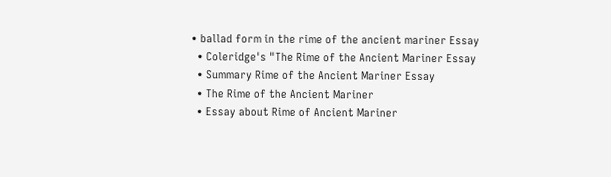• ballad form in the rime of the ancient mariner Essay
  • Coleridge's "The Rime of the Ancient Mariner Essay
  • Summary Rime of the Ancient Mariner Essay
  • The Rime of the Ancient Mariner
  • Essay about Rime of Ancient Mariner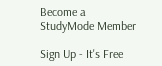Become a StudyMode Member

Sign Up - It's Free